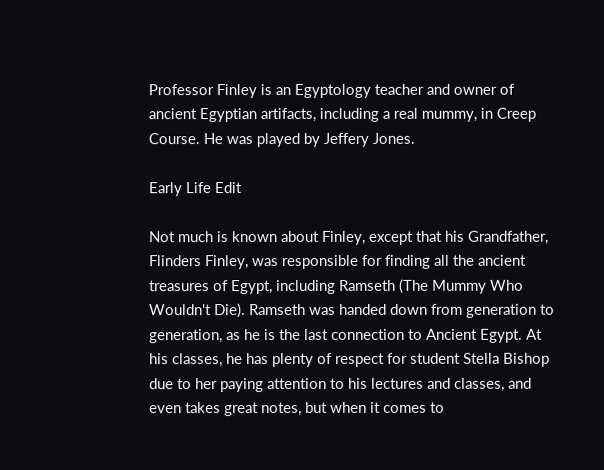Professor Finley is an Egyptology teacher and owner of ancient Egyptian artifacts, including a real mummy, in Creep Course. He was played by Jeffery Jones.

Early Life Edit

Not much is known about Finley, except that his Grandfather, Flinders Finley, was responsible for finding all the ancient treasures of Egypt, including Ramseth (The Mummy Who Wouldn't Die). Ramseth was handed down from generation to generation, as he is the last connection to Ancient Egypt. At his classes, he has plenty of respect for student Stella Bishop due to her paying attention to his lectures and classes, and even takes great notes, but when it comes to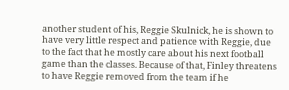another student of his, Reggie Skulnick, he is shown to have very little respect and patience with Reggie, due to the fact that he mostly care about his next football game than the classes. Because of that, Finley threatens to have Reggie removed from the team if he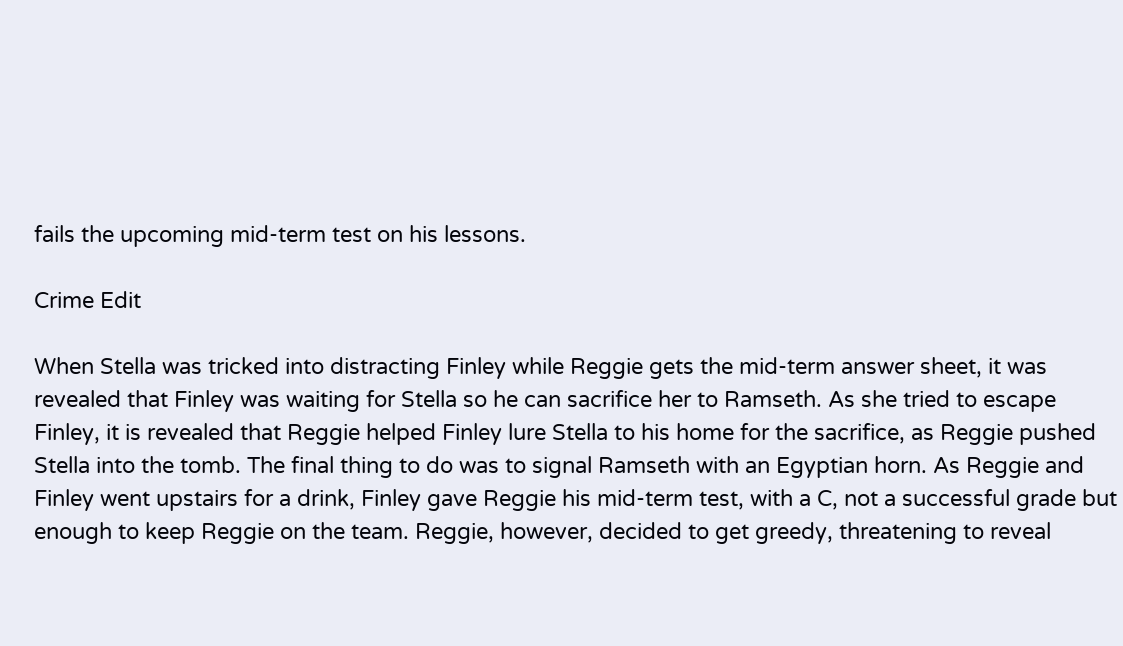fails the upcoming mid-term test on his lessons.

Crime Edit

When Stella was tricked into distracting Finley while Reggie gets the mid-term answer sheet, it was revealed that Finley was waiting for Stella so he can sacrifice her to Ramseth. As she tried to escape Finley, it is revealed that Reggie helped Finley lure Stella to his home for the sacrifice, as Reggie pushed Stella into the tomb. The final thing to do was to signal Ramseth with an Egyptian horn. As Reggie and Finley went upstairs for a drink, Finley gave Reggie his mid-term test, with a C, not a successful grade but enough to keep Reggie on the team. Reggie, however, decided to get greedy, threatening to reveal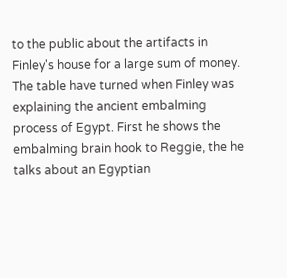to the public about the artifacts in Finley's house for a large sum of money. The table have turned when Finley was explaining the ancient embalming process of Egypt. First he shows the embalming brain hook to Reggie, the he talks about an Egyptian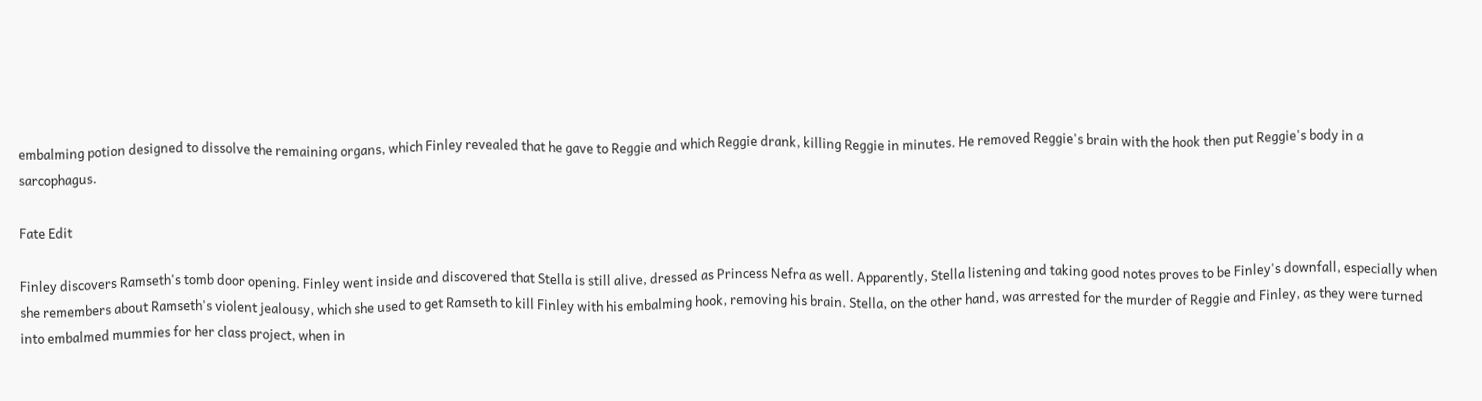embalming potion designed to dissolve the remaining organs, which Finley revealed that he gave to Reggie and which Reggie drank, killing Reggie in minutes. He removed Reggie's brain with the hook then put Reggie's body in a sarcophagus.

Fate Edit

Finley discovers Ramseth's tomb door opening. Finley went inside and discovered that Stella is still alive, dressed as Princess Nefra as well. Apparently, Stella listening and taking good notes proves to be Finley's downfall, especially when she remembers about Ramseth's violent jealousy, which she used to get Ramseth to kill Finley with his embalming hook, removing his brain. Stella, on the other hand, was arrested for the murder of Reggie and Finley, as they were turned into embalmed mummies for her class project, when in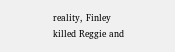reality, Finley killed Reggie and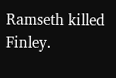Ramseth killed Finley.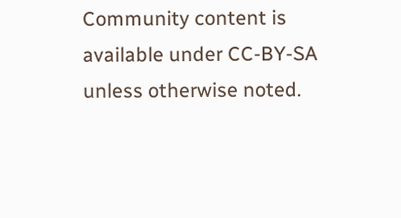Community content is available under CC-BY-SA unless otherwise noted.